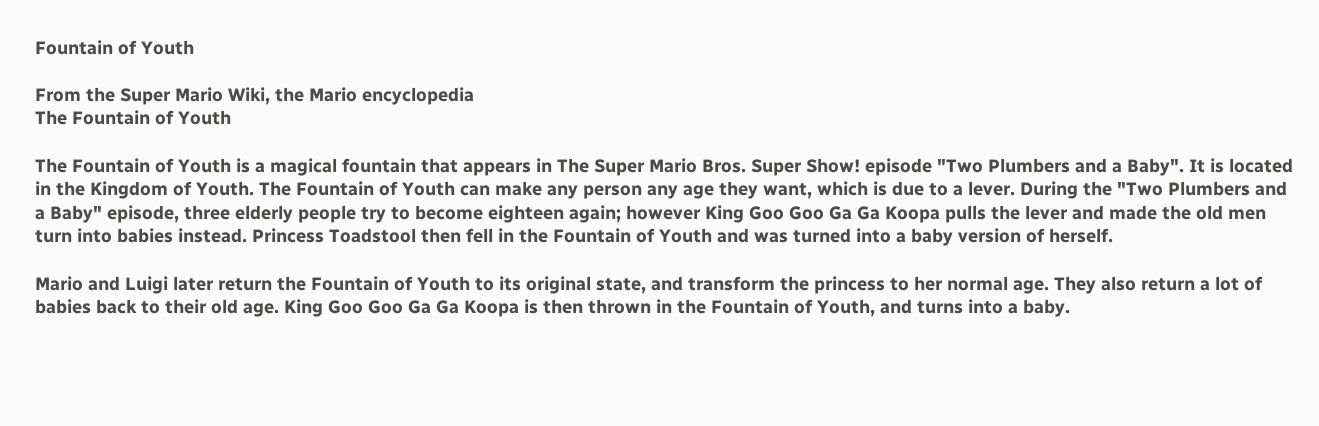Fountain of Youth

From the Super Mario Wiki, the Mario encyclopedia
The Fountain of Youth

The Fountain of Youth is a magical fountain that appears in The Super Mario Bros. Super Show! episode "Two Plumbers and a Baby". It is located in the Kingdom of Youth. The Fountain of Youth can make any person any age they want, which is due to a lever. During the "Two Plumbers and a Baby" episode, three elderly people try to become eighteen again; however King Goo Goo Ga Ga Koopa pulls the lever and made the old men turn into babies instead. Princess Toadstool then fell in the Fountain of Youth and was turned into a baby version of herself.

Mario and Luigi later return the Fountain of Youth to its original state, and transform the princess to her normal age. They also return a lot of babies back to their old age. King Goo Goo Ga Ga Koopa is then thrown in the Fountain of Youth, and turns into a baby.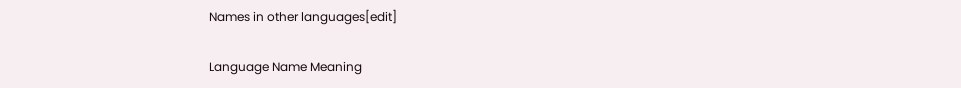Names in other languages[edit]

Language Name Meaning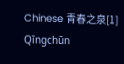Chinese 青春之泉[1]
Qīngchūn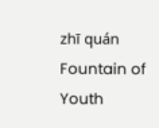zhī quán
Fountain of Youth